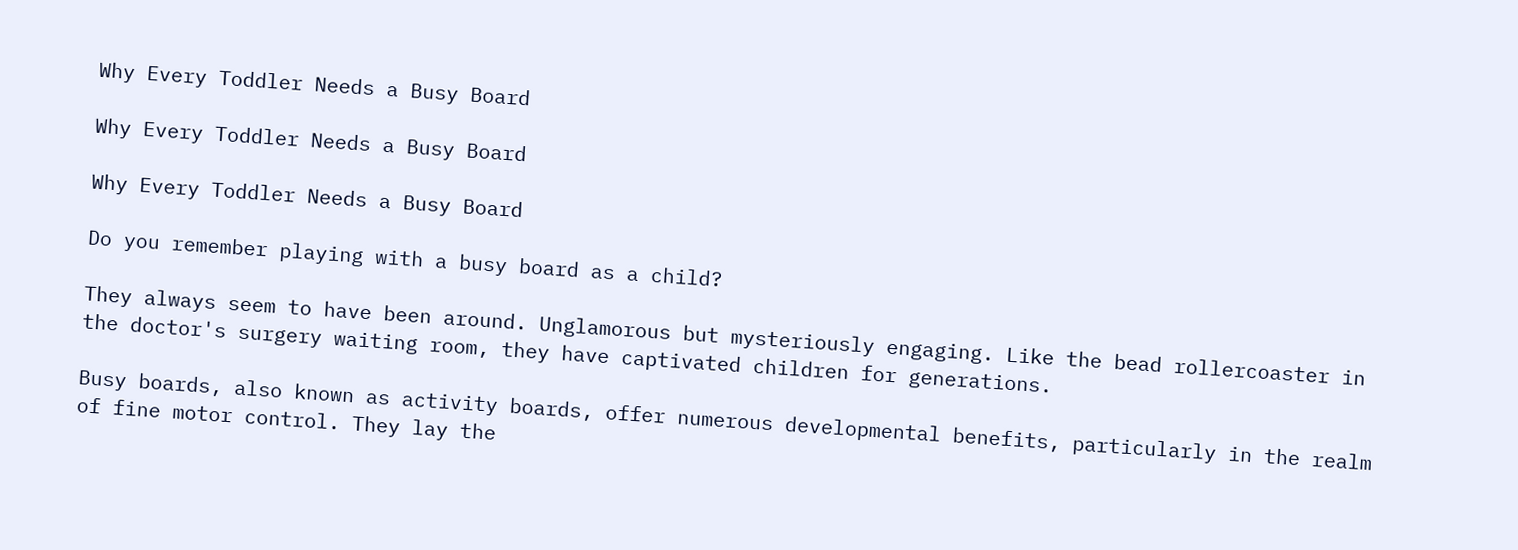Why Every Toddler Needs a Busy Board

Why Every Toddler Needs a Busy Board

Why Every Toddler Needs a Busy Board

Do you remember playing with a busy board as a child?

They always seem to have been around. Unglamorous but mysteriously engaging. Like the bead rollercoaster in the doctor's surgery waiting room, they have captivated children for generations.

Busy boards, also known as activity boards, offer numerous developmental benefits, particularly in the realm of fine motor control. They lay the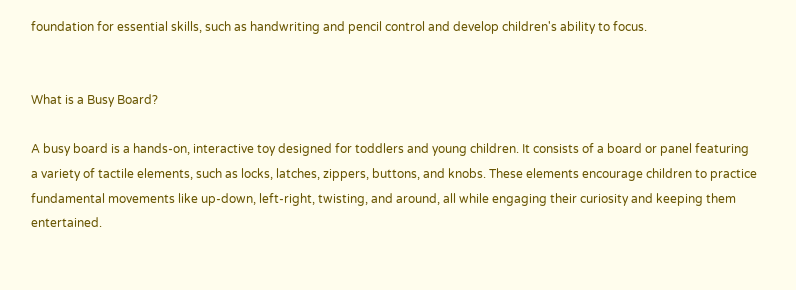foundation for essential skills, such as handwriting and pencil control and develop children's ability to focus.


What is a Busy Board?

A busy board is a hands-on, interactive toy designed for toddlers and young children. It consists of a board or panel featuring a variety of tactile elements, such as locks, latches, zippers, buttons, and knobs. These elements encourage children to practice fundamental movements like up-down, left-right, twisting, and around, all while engaging their curiosity and keeping them entertained.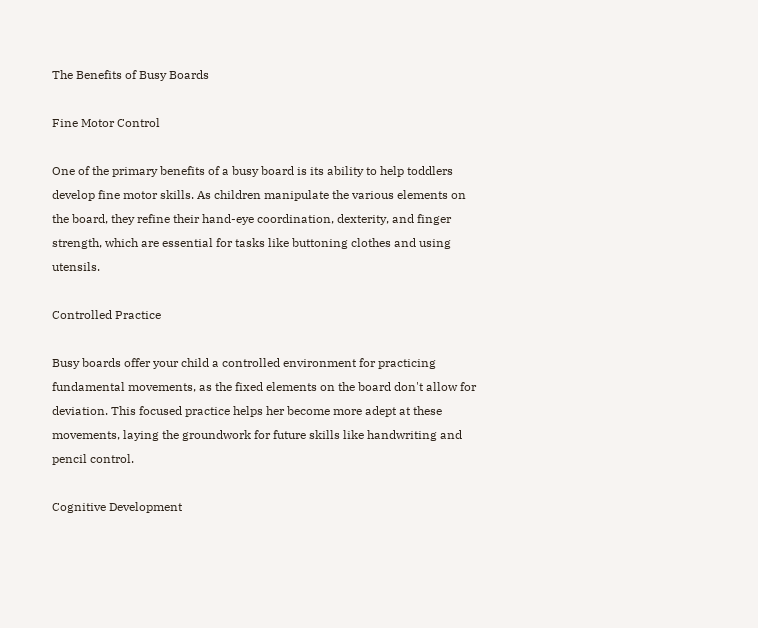The Benefits of Busy Boards

Fine Motor Control

One of the primary benefits of a busy board is its ability to help toddlers develop fine motor skills. As children manipulate the various elements on the board, they refine their hand-eye coordination, dexterity, and finger strength, which are essential for tasks like buttoning clothes and using utensils.

Controlled Practice

Busy boards offer your child a controlled environment for practicing fundamental movements, as the fixed elements on the board don't allow for deviation. This focused practice helps her become more adept at these movements, laying the groundwork for future skills like handwriting and pencil control.

Cognitive Development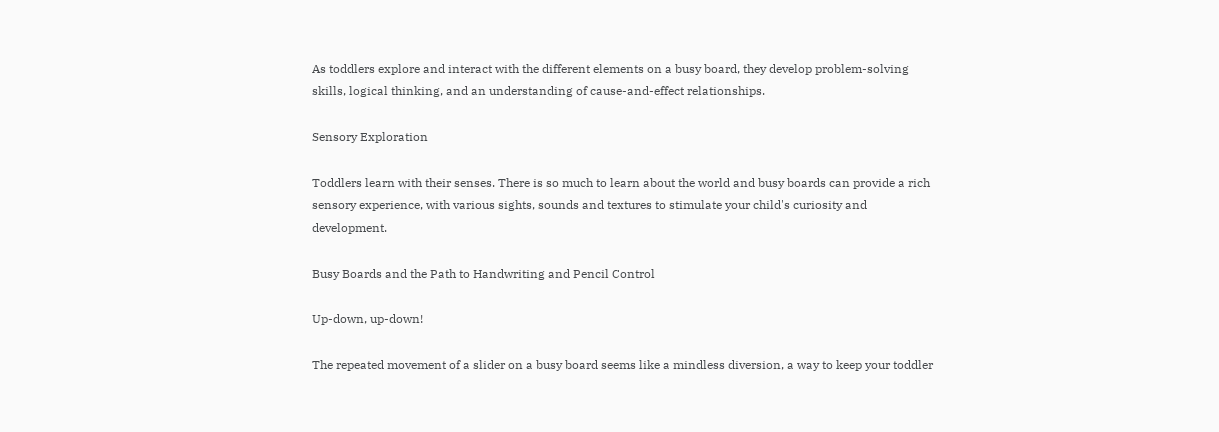As toddlers explore and interact with the different elements on a busy board, they develop problem-solving skills, logical thinking, and an understanding of cause-and-effect relationships.

Sensory Exploration

Toddlers learn with their senses. There is so much to learn about the world and busy boards can provide a rich sensory experience, with various sights, sounds and textures to stimulate your child's curiosity and development.

Busy Boards and the Path to Handwriting and Pencil Control

Up-down, up-down!

The repeated movement of a slider on a busy board seems like a mindless diversion, a way to keep your toddler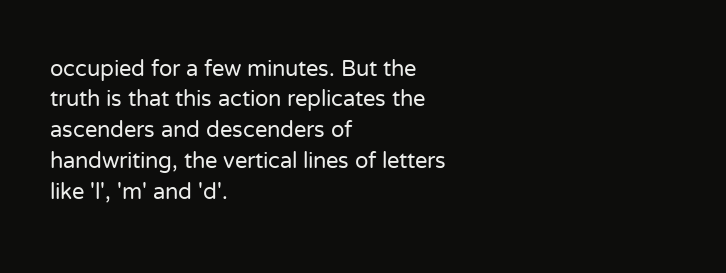occupied for a few minutes. But the truth is that this action replicates the ascenders and descenders of handwriting, the vertical lines of letters like 'l', 'm' and 'd'.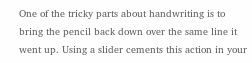One of the tricky parts about handwriting is to bring the pencil back down over the same line it went up. Using a slider cements this action in your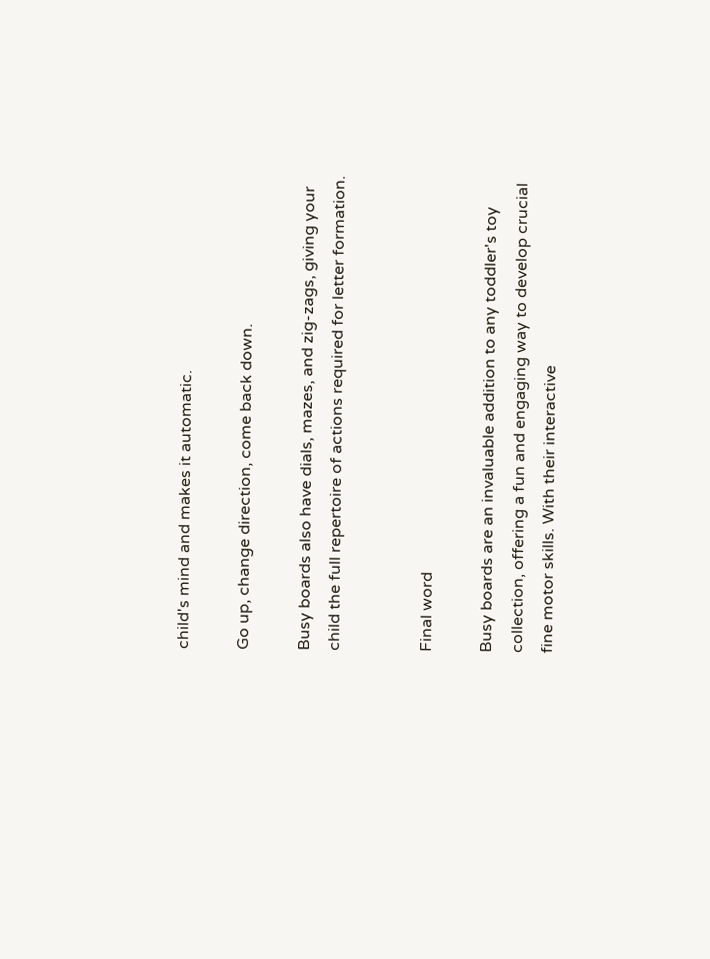child's mind and makes it automatic.

Go up, change direction, come back down.

Busy boards also have dials, mazes, and zig-zags, giving your child the full repertoire of actions required for letter formation.


Final word

Busy boards are an invaluable addition to any toddler's toy collection, offering a fun and engaging way to develop crucial fine motor skills. With their interactive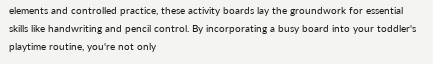elements and controlled practice, these activity boards lay the groundwork for essential skills like handwriting and pencil control. By incorporating a busy board into your toddler's playtime routine, you're not only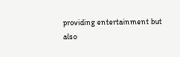providing entertainment but also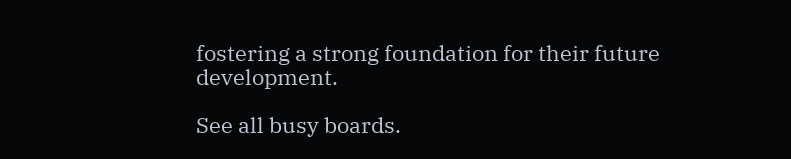fostering a strong foundation for their future development.

See all busy boards.